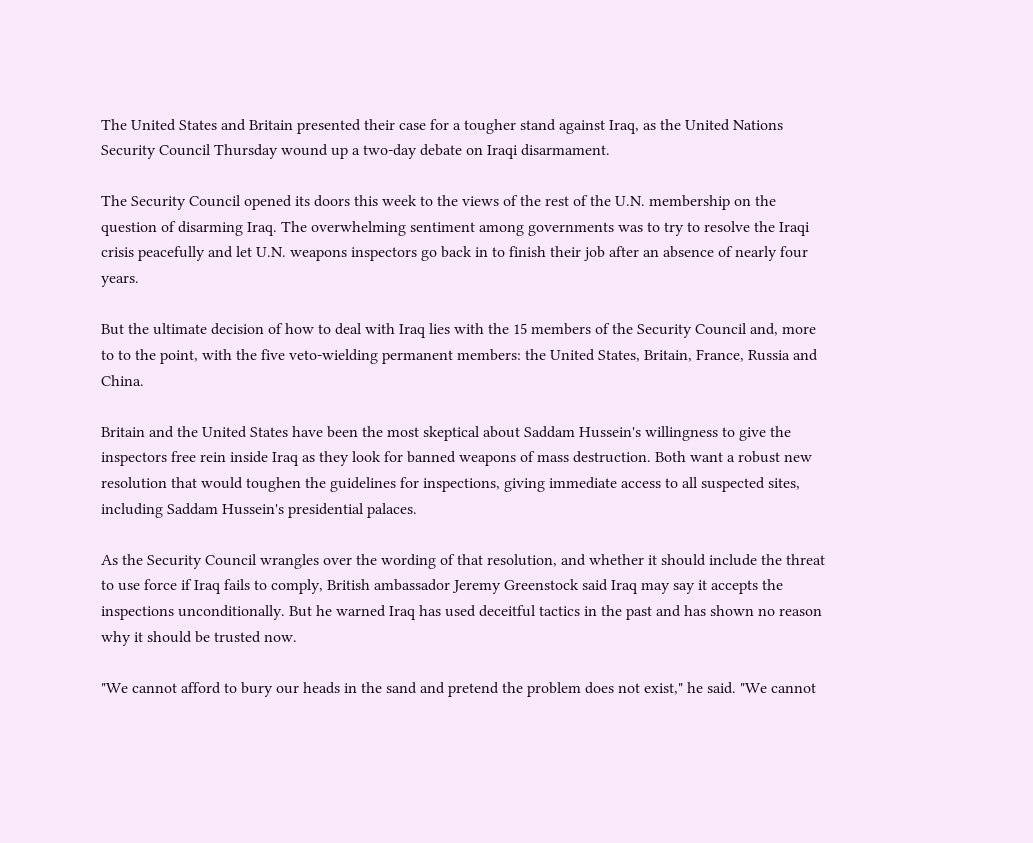The United States and Britain presented their case for a tougher stand against Iraq, as the United Nations Security Council Thursday wound up a two-day debate on Iraqi disarmament.

The Security Council opened its doors this week to the views of the rest of the U.N. membership on the question of disarming Iraq. The overwhelming sentiment among governments was to try to resolve the Iraqi crisis peacefully and let U.N. weapons inspectors go back in to finish their job after an absence of nearly four years.

But the ultimate decision of how to deal with Iraq lies with the 15 members of the Security Council and, more to to the point, with the five veto-wielding permanent members: the United States, Britain, France, Russia and China.

Britain and the United States have been the most skeptical about Saddam Hussein's willingness to give the inspectors free rein inside Iraq as they look for banned weapons of mass destruction. Both want a robust new resolution that would toughen the guidelines for inspections, giving immediate access to all suspected sites, including Saddam Hussein's presidential palaces.

As the Security Council wrangles over the wording of that resolution, and whether it should include the threat to use force if Iraq fails to comply, British ambassador Jeremy Greenstock said Iraq may say it accepts the inspections unconditionally. But he warned Iraq has used deceitful tactics in the past and has shown no reason why it should be trusted now.

"We cannot afford to bury our heads in the sand and pretend the problem does not exist," he said. "We cannot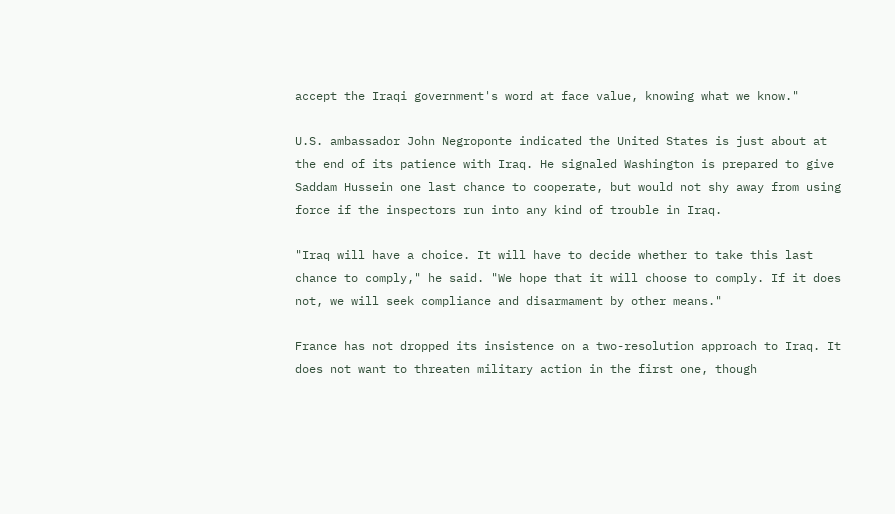accept the Iraqi government's word at face value, knowing what we know."

U.S. ambassador John Negroponte indicated the United States is just about at the end of its patience with Iraq. He signaled Washington is prepared to give Saddam Hussein one last chance to cooperate, but would not shy away from using force if the inspectors run into any kind of trouble in Iraq.

"Iraq will have a choice. It will have to decide whether to take this last chance to comply," he said. "We hope that it will choose to comply. If it does not, we will seek compliance and disarmament by other means."

France has not dropped its insistence on a two-resolution approach to Iraq. It does not want to threaten military action in the first one, though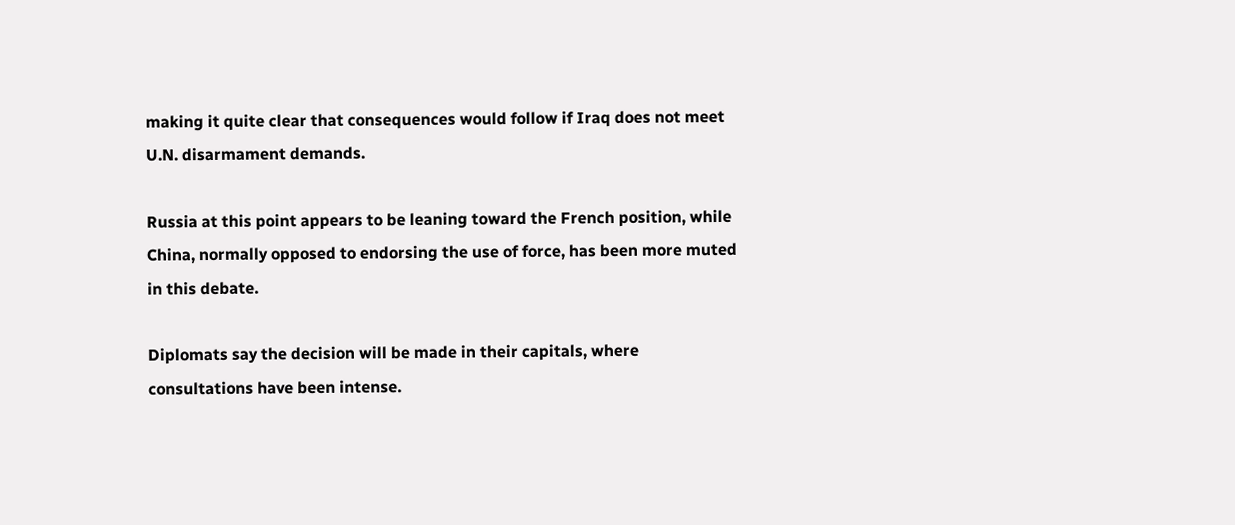making it quite clear that consequences would follow if Iraq does not meet U.N. disarmament demands.

Russia at this point appears to be leaning toward the French position, while China, normally opposed to endorsing the use of force, has been more muted in this debate.

Diplomats say the decision will be made in their capitals, where consultations have been intense.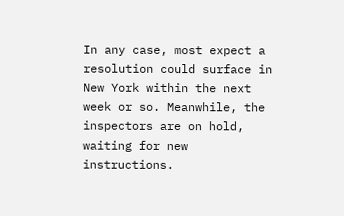In any case, most expect a resolution could surface in New York within the next week or so. Meanwhile, the inspectors are on hold, waiting for new instructions.